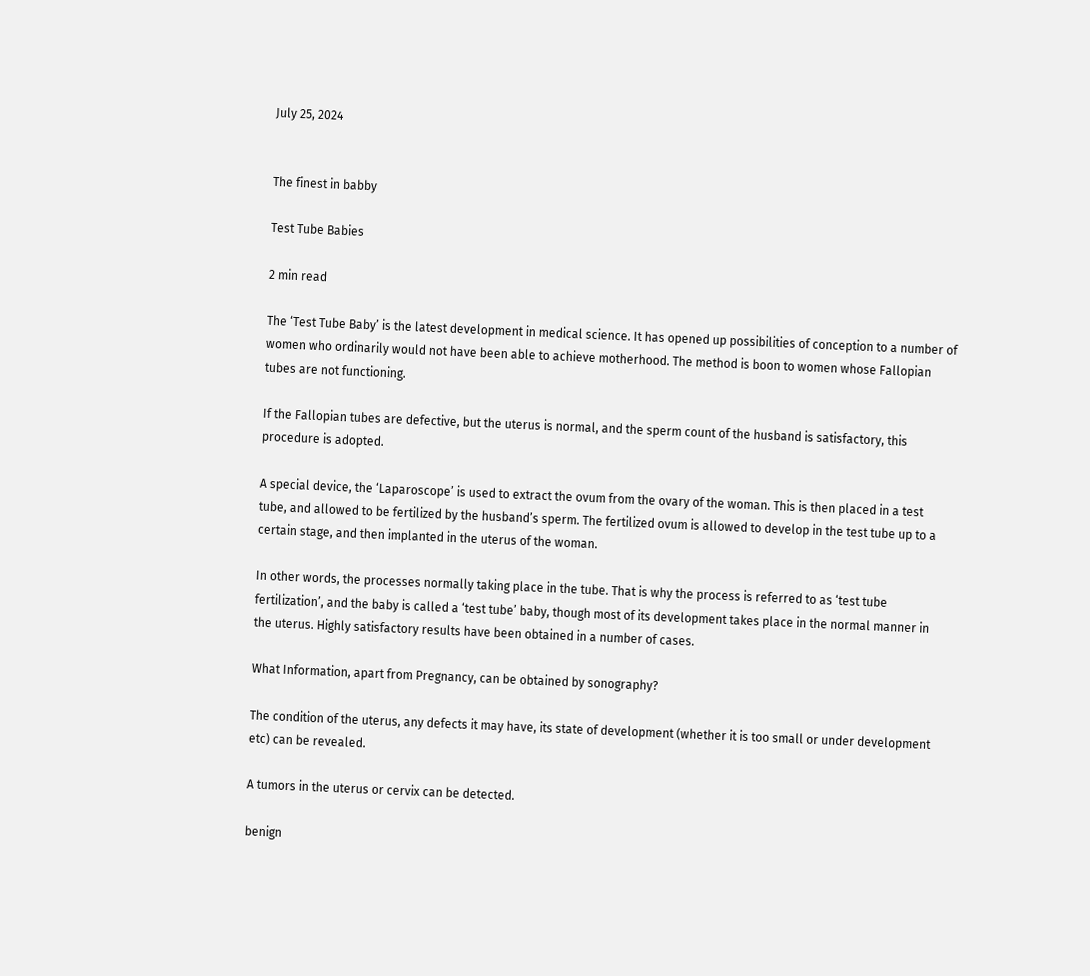July 25, 2024


The finest in babby

Test Tube Babies

2 min read

The ‘Test Tube Baby’ is the latest development in medical science. It has opened up possibilities of conception to a number of women who ordinarily would not have been able to achieve motherhood. The method is boon to women whose Fallopian tubes are not functioning.

If the Fallopian tubes are defective, but the uterus is normal, and the sperm count of the husband is satisfactory, this procedure is adopted.

A special device, the ‘Laparoscope’ is used to extract the ovum from the ovary of the woman. This is then placed in a test tube, and allowed to be fertilized by the husband’s sperm. The fertilized ovum is allowed to develop in the test tube up to a certain stage, and then implanted in the uterus of the woman.

In other words, the processes normally taking place in the tube. That is why the process is referred to as ‘test tube fertilization’, and the baby is called a ‘test tube’ baby, though most of its development takes place in the normal manner in the uterus. Highly satisfactory results have been obtained in a number of cases.

What Information, apart from Pregnancy, can be obtained by sonography?

The condition of the uterus, any defects it may have, its state of development (whether it is too small or under development etc) can be revealed.

A tumors in the uterus or cervix can be detected.

benign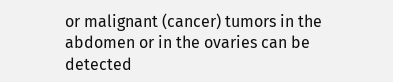or malignant (cancer) tumors in the abdomen or in the ovaries can be detected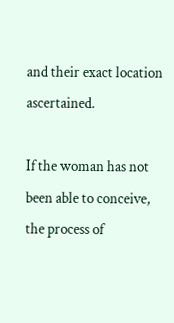and their exact location ascertained.

If the woman has not been able to conceive, the process of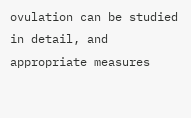ovulation can be studied in detail, and appropriate measures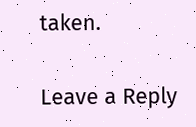taken.

Leave a Reply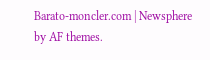Barato-moncler.com | Newsphere by AF themes.